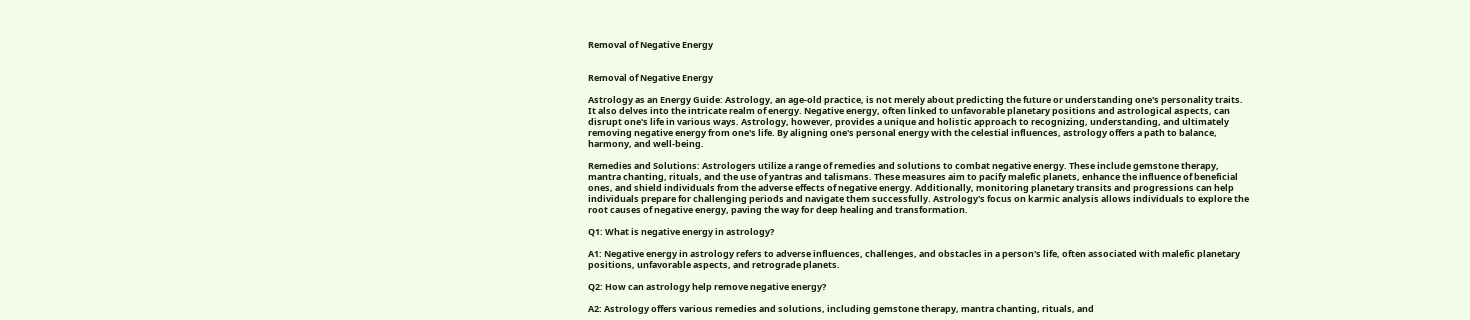Removal of Negative Energy


Removal of Negative Energy

Astrology as an Energy Guide: Astrology, an age-old practice, is not merely about predicting the future or understanding one's personality traits. It also delves into the intricate realm of energy. Negative energy, often linked to unfavorable planetary positions and astrological aspects, can disrupt one's life in various ways. Astrology, however, provides a unique and holistic approach to recognizing, understanding, and ultimately removing negative energy from one's life. By aligning one's personal energy with the celestial influences, astrology offers a path to balance, harmony, and well-being.

Remedies and Solutions: Astrologers utilize a range of remedies and solutions to combat negative energy. These include gemstone therapy, mantra chanting, rituals, and the use of yantras and talismans. These measures aim to pacify malefic planets, enhance the influence of beneficial ones, and shield individuals from the adverse effects of negative energy. Additionally, monitoring planetary transits and progressions can help individuals prepare for challenging periods and navigate them successfully. Astrology's focus on karmic analysis allows individuals to explore the root causes of negative energy, paving the way for deep healing and transformation.

Q1: What is negative energy in astrology?

A1: Negative energy in astrology refers to adverse influences, challenges, and obstacles in a person's life, often associated with malefic planetary positions, unfavorable aspects, and retrograde planets.

Q2: How can astrology help remove negative energy?

A2: Astrology offers various remedies and solutions, including gemstone therapy, mantra chanting, rituals, and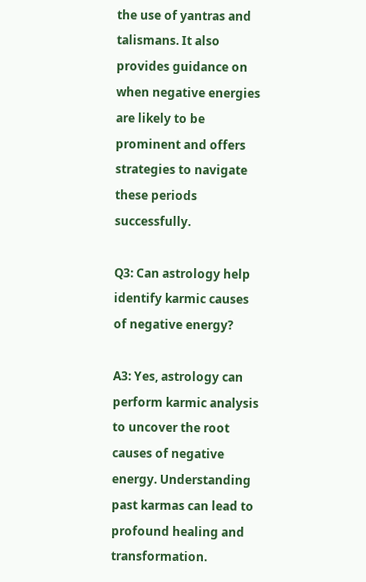the use of yantras and talismans. It also provides guidance on when negative energies are likely to be prominent and offers strategies to navigate these periods successfully.

Q3: Can astrology help identify karmic causes of negative energy?

A3: Yes, astrology can perform karmic analysis to uncover the root causes of negative energy. Understanding past karmas can lead to profound healing and transformation.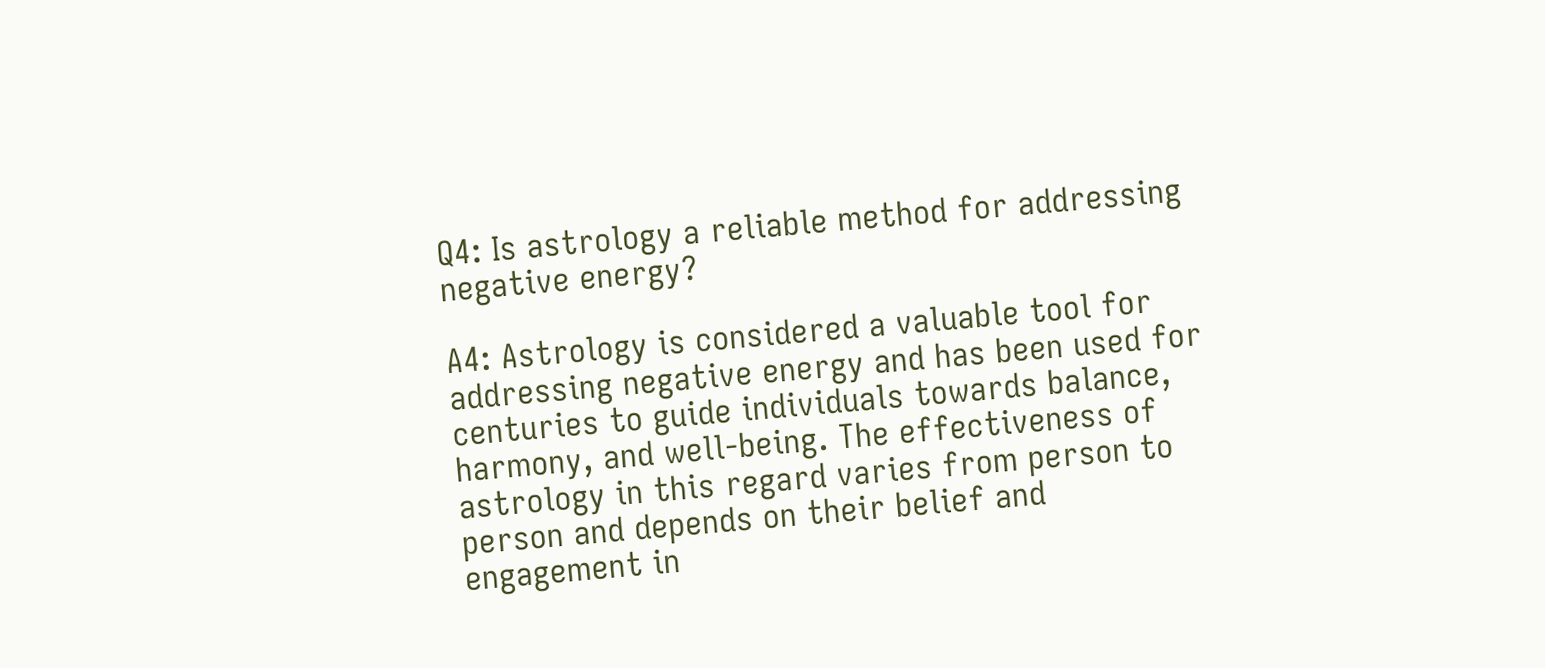Q4: Is astrology a reliable method for addressing negative energy?

A4: Astrology is considered a valuable tool for addressing negative energy and has been used for centuries to guide individuals towards balance, harmony, and well-being. The effectiveness of astrology in this regard varies from person to person and depends on their belief and engagement in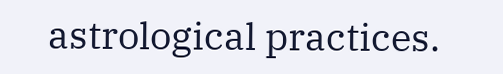astrological practices.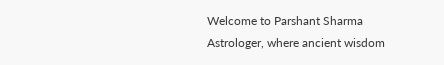Welcome to Parshant Sharma Astrologer, where ancient wisdom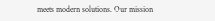meets modern solutions. Our mission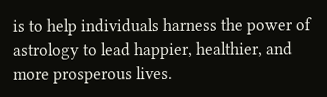is to help individuals harness the power of astrology to lead happier, healthier, and more prosperous lives.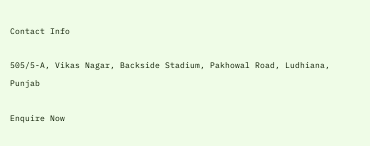Contact Info

505/5-A, Vikas Nagar, Backside Stadium, Pakhowal Road, Ludhiana, Punjab

Enquire Now